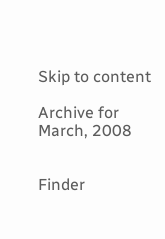Skip to content

Archive for March, 2008


Finder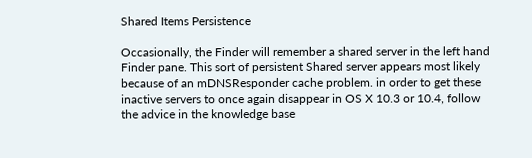Shared Items Persistence

Occasionally, the Finder will remember a shared server in the left hand Finder pane. This sort of persistent Shared server appears most likely because of an mDNSResponder cache problem. in order to get these inactive servers to once again disappear in OS X 10.3 or 10.4, follow the advice in the knowledge base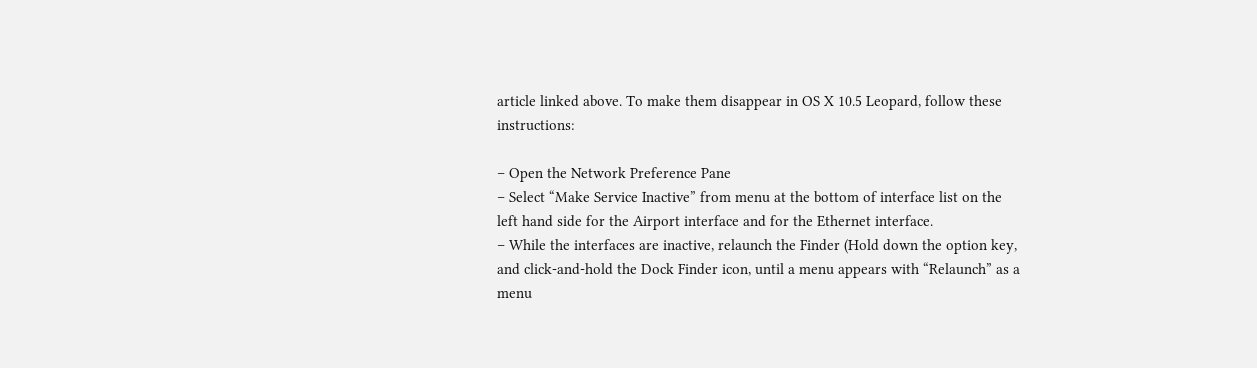article linked above. To make them disappear in OS X 10.5 Leopard, follow these instructions:

– Open the Network Preference Pane
– Select “Make Service Inactive” from menu at the bottom of interface list on the left hand side for the Airport interface and for the Ethernet interface.
– While the interfaces are inactive, relaunch the Finder (Hold down the option key, and click-and-hold the Dock Finder icon, until a menu appears with “Relaunch” as a menu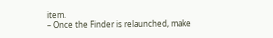item.
– Once the Finder is relaunched, make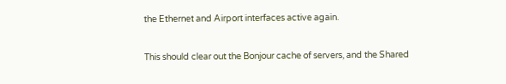the Ethernet and Airport interfaces active again.

This should clear out the Bonjour cache of servers, and the Shared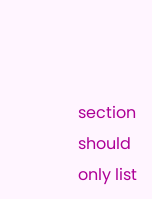section should only list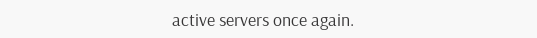active servers once again.